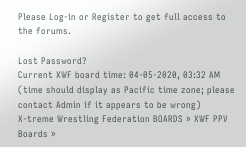Please Log-in or Register to get full access to the forums.

Lost Password?
Current XWF board time: 04-05-2020, 03:32 AM (time should display as Pacific time zone; please contact Admin if it appears to be wrong)
X-treme Wrestling Federation BOARDS » XWF PPV Boards »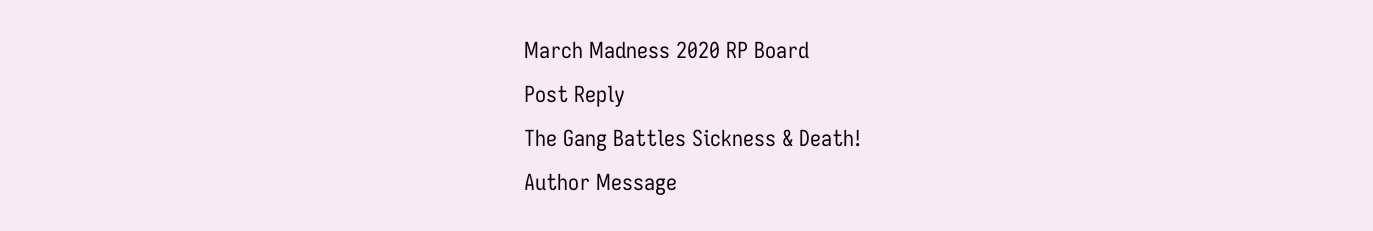March Madness 2020 RP Board
Post Reply
The Gang Battles Sickness & Death!
Author Message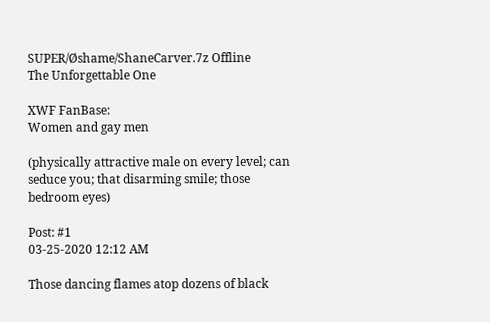SUPER/Øshame/ShaneCarver.7z Offline
The Unforgettable One

XWF FanBase:
Women and gay men

(physically attractive male on every level; can seduce you; that disarming smile; those bedroom eyes)

Post: #1
03-25-2020 12:12 AM

Those dancing flames atop dozens of black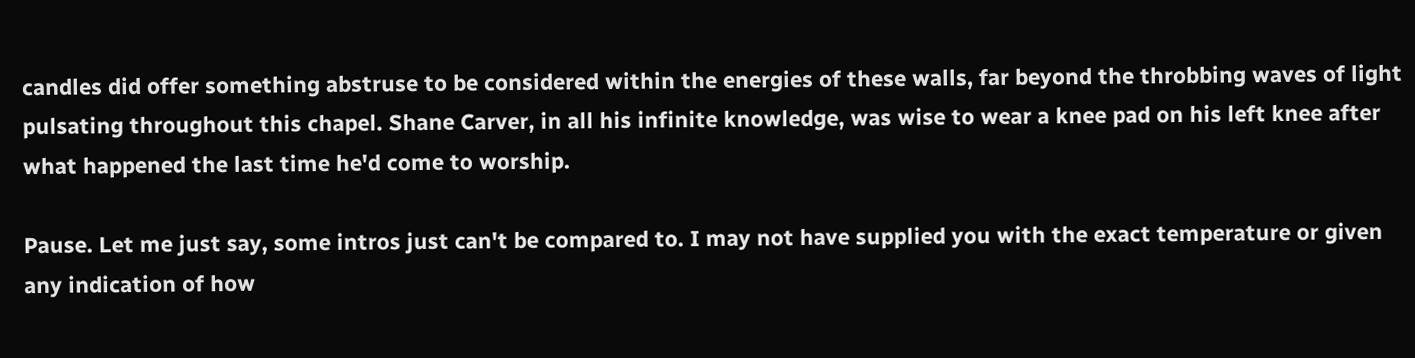candles did offer something abstruse to be considered within the energies of these walls, far beyond the throbbing waves of light pulsating throughout this chapel. Shane Carver, in all his infinite knowledge, was wise to wear a knee pad on his left knee after what happened the last time he'd come to worship.

Pause. Let me just say, some intros just can't be compared to. I may not have supplied you with the exact temperature or given any indication of how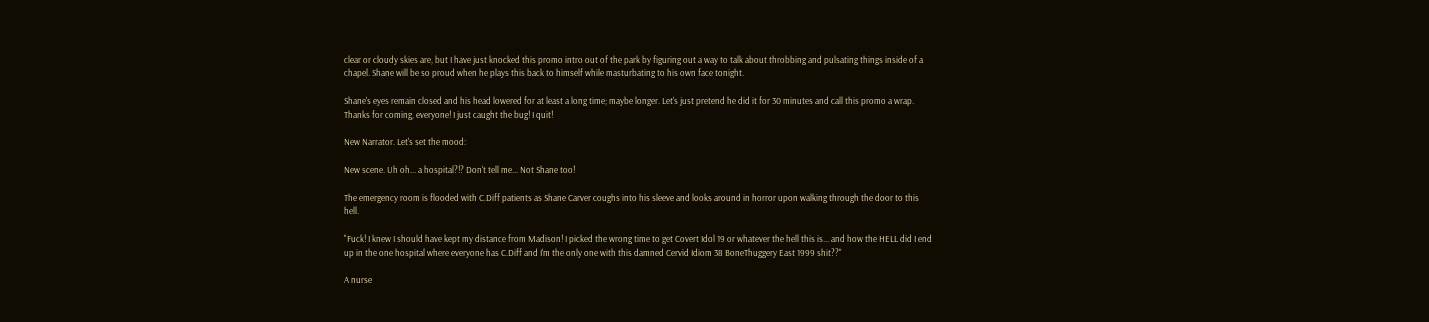clear or cloudy skies are, but I have just knocked this promo intro out of the park by figuring out a way to talk about throbbing and pulsating things inside of a chapel. Shane will be so proud when he plays this back to himself while masturbating to his own face tonight.

Shane's eyes remain closed and his head lowered for at least a long time; maybe longer. Let's just pretend he did it for 30 minutes and call this promo a wrap. Thanks for coming, everyone! I just caught the bug! I quit!

New Narrator. Let's set the mood:

New scene. Uh oh... a hospital?!? Don't tell me... Not Shane too!

The emergency room is flooded with C.Diff patients as Shane Carver coughs into his sleeve and looks around in horror upon walking through the door to this hell.

"Fuck! I knew I should have kept my distance from Madison! I picked the wrong time to get Covert Idol 19 or whatever the hell this is... and how the HELL did I end up in the one hospital where everyone has C.Diff and I'm the only one with this damned Cervid Idiom 38 BoneThuggery East 1999 shit??"

A nurse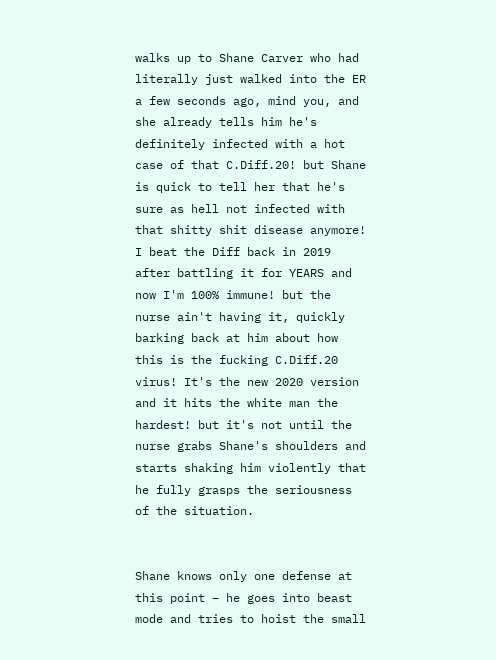walks up to Shane Carver who had literally just walked into the ER a few seconds ago, mind you, and she already tells him he's definitely infected with a hot case of that C.Diff.20! but Shane is quick to tell her that he's sure as hell not infected with that shitty shit disease anymore! I beat the Diff back in 2019 after battling it for YEARS and now I'm 100% immune! but the nurse ain't having it, quickly barking back at him about how this is the fucking C.Diff.20 virus! It's the new 2020 version and it hits the white man the hardest! but it's not until the nurse grabs Shane's shoulders and starts shaking him violently that he fully grasps the seriousness of the situation.


Shane knows only one defense at this point – he goes into beast mode and tries to hoist the small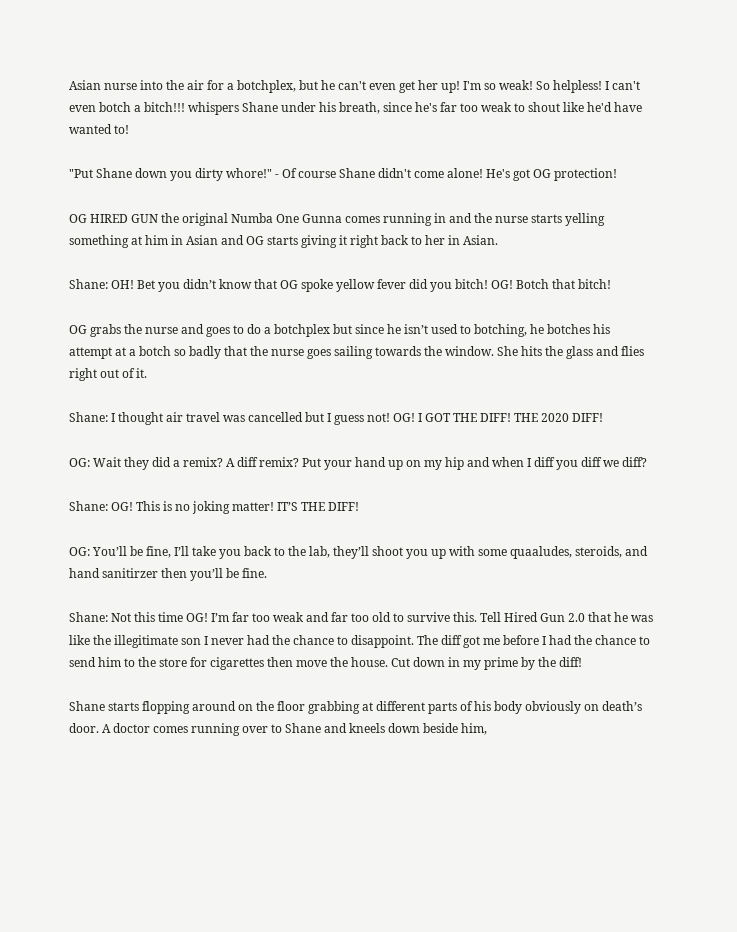Asian nurse into the air for a botchplex, but he can't even get her up! I'm so weak! So helpless! I can't even botch a bitch!!! whispers Shane under his breath, since he's far too weak to shout like he'd have wanted to!

"Put Shane down you dirty whore!" - Of course Shane didn't come alone! He's got OG protection!

OG HIRED GUN the original Numba One Gunna comes running in and the nurse starts yelling something at him in Asian and OG starts giving it right back to her in Asian.

Shane: OH! Bet you didn’t know that OG spoke yellow fever did you bitch! OG! Botch that bitch!

OG grabs the nurse and goes to do a botchplex but since he isn’t used to botching, he botches his attempt at a botch so badly that the nurse goes sailing towards the window. She hits the glass and flies right out of it.

Shane: I thought air travel was cancelled but I guess not! OG! I GOT THE DIFF! THE 2020 DIFF!

OG: Wait they did a remix? A diff remix? Put your hand up on my hip and when I diff you diff we diff?

Shane: OG! This is no joking matter! IT’S THE DIFF!

OG: You’ll be fine, I’ll take you back to the lab, they’ll shoot you up with some quaaludes, steroids, and hand sanitirzer then you’ll be fine.

Shane: Not this time OG! I’m far too weak and far too old to survive this. Tell Hired Gun 2.0 that he was like the illegitimate son I never had the chance to disappoint. The diff got me before I had the chance to send him to the store for cigarettes then move the house. Cut down in my prime by the diff!

Shane starts flopping around on the floor grabbing at different parts of his body obviously on death’s door. A doctor comes running over to Shane and kneels down beside him,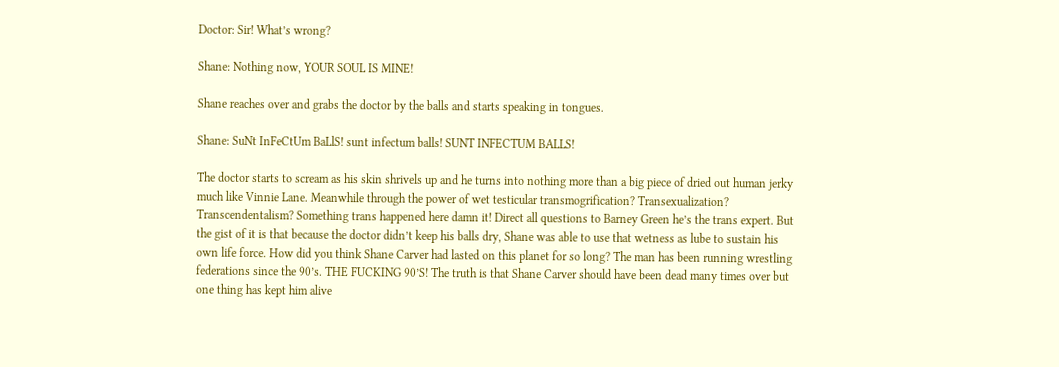Doctor: Sir! What’s wrong?

Shane: Nothing now, YOUR SOUL IS MINE!

Shane reaches over and grabs the doctor by the balls and starts speaking in tongues.

Shane: SuNt InFeCtUm BaLlS! sunt infectum balls! SUNT INFECTUM BALLS!

The doctor starts to scream as his skin shrivels up and he turns into nothing more than a big piece of dried out human jerky much like Vinnie Lane. Meanwhile through the power of wet testicular transmogrification? Transexualization? Transcendentalism? Something trans happened here damn it! Direct all questions to Barney Green he’s the trans expert. But the gist of it is that because the doctor didn’t keep his balls dry, Shane was able to use that wetness as lube to sustain his own life force. How did you think Shane Carver had lasted on this planet for so long? The man has been running wrestling federations since the 90’s. THE FUCKING 90’S! The truth is that Shane Carver should have been dead many times over but one thing has kept him alive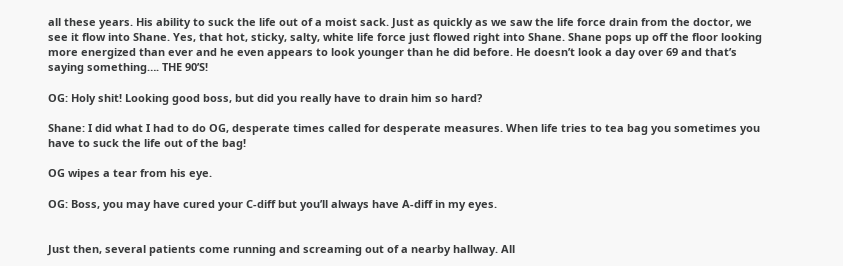all these years. His ability to suck the life out of a moist sack. Just as quickly as we saw the life force drain from the doctor, we see it flow into Shane. Yes, that hot, sticky, salty, white life force just flowed right into Shane. Shane pops up off the floor looking more energized than ever and he even appears to look younger than he did before. He doesn’t look a day over 69 and that’s saying something…. THE 90’S!

OG: Holy shit! Looking good boss, but did you really have to drain him so hard?

Shane: I did what I had to do OG, desperate times called for desperate measures. When life tries to tea bag you sometimes you have to suck the life out of the bag!

OG wipes a tear from his eye.

OG: Boss, you may have cured your C-diff but you’ll always have A-diff in my eyes.


Just then, several patients come running and screaming out of a nearby hallway. All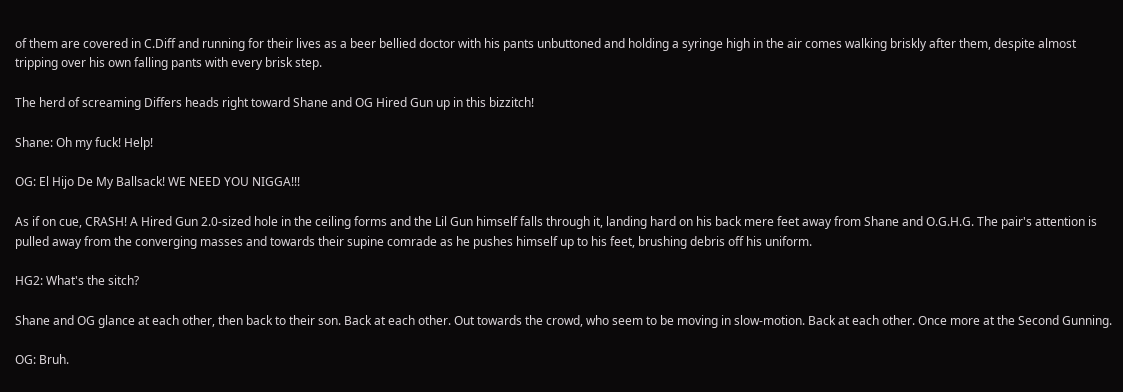of them are covered in C.Diff and running for their lives as a beer bellied doctor with his pants unbuttoned and holding a syringe high in the air comes walking briskly after them, despite almost tripping over his own falling pants with every brisk step.

The herd of screaming Differs heads right toward Shane and OG Hired Gun up in this bizzitch!

Shane: Oh my fuck! Help!

OG: El Hijo De My Ballsack! WE NEED YOU NIGGA!!!

As if on cue, CRASH! A Hired Gun 2.0-sized hole in the ceiling forms and the Lil Gun himself falls through it, landing hard on his back mere feet away from Shane and O.G.H.G. The pair's attention is pulled away from the converging masses and towards their supine comrade as he pushes himself up to his feet, brushing debris off his uniform.

HG2: What's the sitch?

Shane and OG glance at each other, then back to their son. Back at each other. Out towards the crowd, who seem to be moving in slow-motion. Back at each other. Once more at the Second Gunning.

OG: Bruh.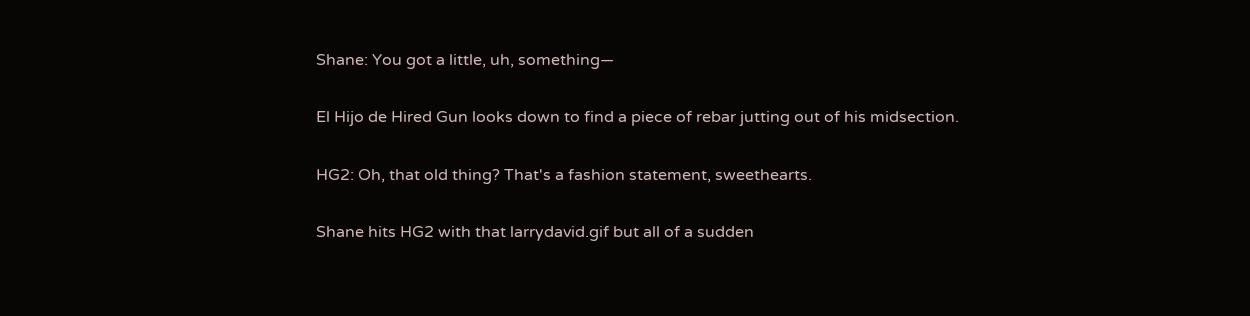Shane: You got a little, uh, something—

El Hijo de Hired Gun looks down to find a piece of rebar jutting out of his midsection.

HG2: Oh, that old thing? That's a fashion statement, sweethearts.

Shane hits HG2 with that larrydavid.gif but all of a sudden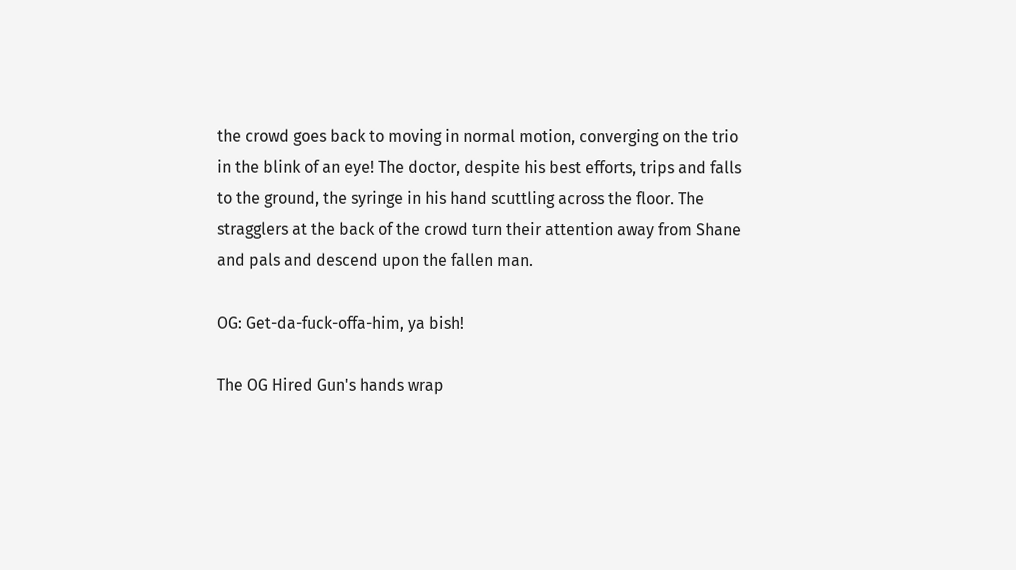the crowd goes back to moving in normal motion, converging on the trio in the blink of an eye! The doctor, despite his best efforts, trips and falls to the ground, the syringe in his hand scuttling across the floor. The stragglers at the back of the crowd turn their attention away from Shane and pals and descend upon the fallen man.

OG: Get-da-fuck-offa-him, ya bish!

The OG Hired Gun's hands wrap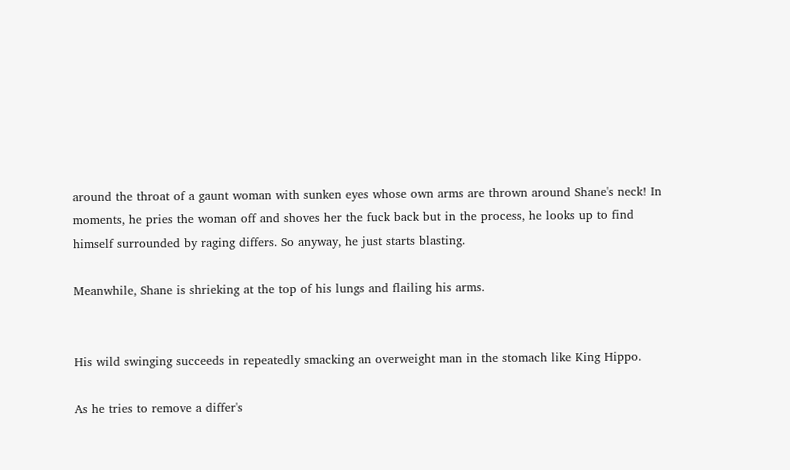around the throat of a gaunt woman with sunken eyes whose own arms are thrown around Shane's neck! In moments, he pries the woman off and shoves her the fuck back but in the process, he looks up to find himself surrounded by raging differs. So anyway, he just starts blasting.

Meanwhile, Shane is shrieking at the top of his lungs and flailing his arms.


His wild swinging succeeds in repeatedly smacking an overweight man in the stomach like King Hippo.

As he tries to remove a differ's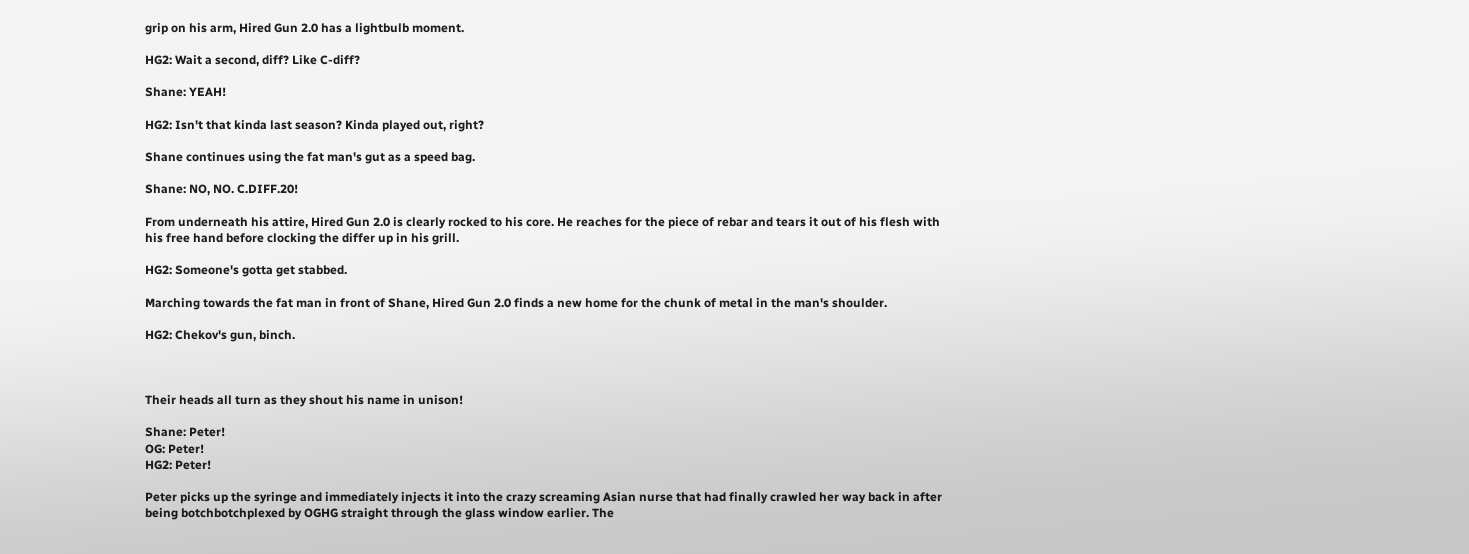grip on his arm, Hired Gun 2.0 has a lightbulb moment.

HG2: Wait a second, diff? Like C-diff?

Shane: YEAH!

HG2: Isn't that kinda last season? Kinda played out, right?

Shane continues using the fat man's gut as a speed bag.

Shane: NO, NO. C.DIFF.20!

From underneath his attire, Hired Gun 2.0 is clearly rocked to his core. He reaches for the piece of rebar and tears it out of his flesh with his free hand before clocking the differ up in his grill.

HG2: Someone's gotta get stabbed.

Marching towards the fat man in front of Shane, Hired Gun 2.0 finds a new home for the chunk of metal in the man's shoulder.

HG2: Chekov's gun, binch.



Their heads all turn as they shout his name in unison!

Shane: Peter!
OG: Peter!
HG2: Peter!

Peter picks up the syringe and immediately injects it into the crazy screaming Asian nurse that had finally crawled her way back in after being botchbotchplexed by OGHG straight through the glass window earlier. The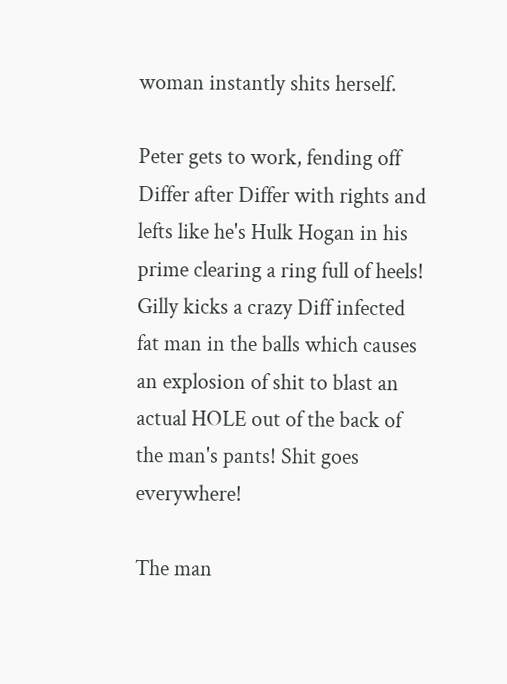woman instantly shits herself.

Peter gets to work, fending off Differ after Differ with rights and lefts like he's Hulk Hogan in his prime clearing a ring full of heels! Gilly kicks a crazy Diff infected fat man in the balls which causes an explosion of shit to blast an actual HOLE out of the back of the man's pants! Shit goes everywhere!

The man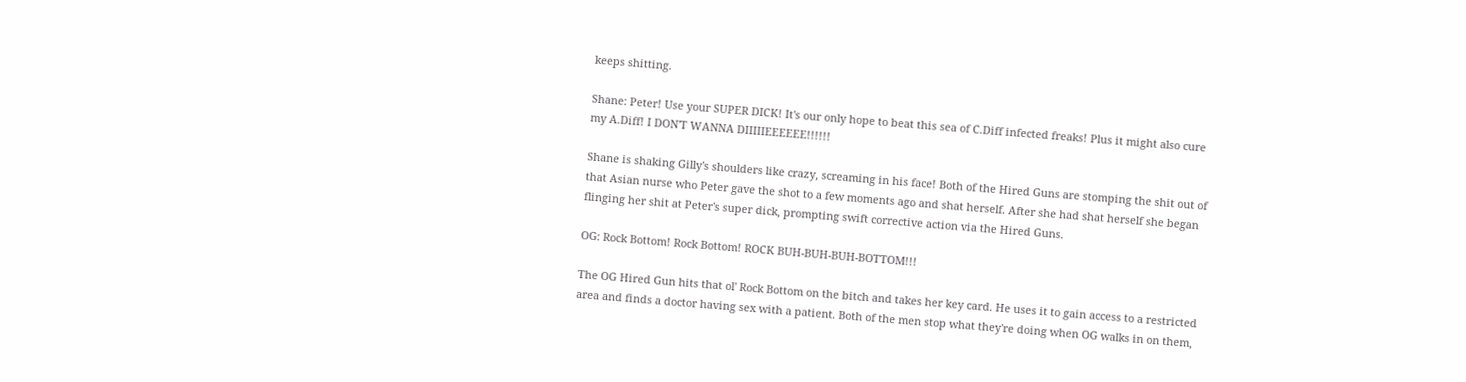keeps shitting.

Shane: Peter! Use your SUPER DICK! It's our only hope to beat this sea of C.Diff infected freaks! Plus it might also cure my A.Diff! I DON'T WANNA DIIIIIEEEEEE!!!!!!

Shane is shaking Gilly's shoulders like crazy, screaming in his face! Both of the Hired Guns are stomping the shit out of that Asian nurse who Peter gave the shot to a few moments ago and shat herself. After she had shat herself she began flinging her shit at Peter's super dick, prompting swift corrective action via the Hired Guns.

OG: Rock Bottom! Rock Bottom! ROCK BUH-BUH-BUH-BOTTOM!!!

The OG Hired Gun hits that ol' Rock Bottom on the bitch and takes her key card. He uses it to gain access to a restricted area and finds a doctor having sex with a patient. Both of the men stop what they're doing when OG walks in on them,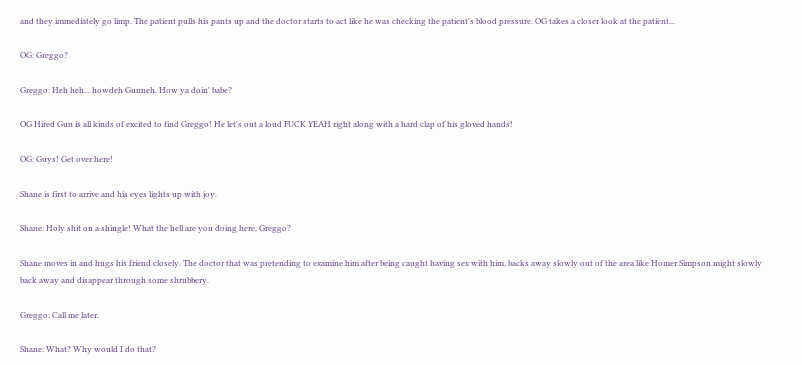and they immediately go limp. The patient pulls his pants up and the doctor starts to act like he was checking the patient's blood pressure. OG takes a closer look at the patient...

OG: Greggo?

Greggo: Heh heh... howdeh Gunneh. How ya doin' babe?

OG Hired Gun is all kinds of excited to find Greggo! He let's out a loud FUCK YEAH right along with a hard clap of his gloved hands!

OG: Guys! Get over here!

Shane is first to arrive and his eyes lights up with joy.

Shane: Holy shit on a shingle! What the hell are you doing here, Greggo?

Shane moves in and hugs his friend closely. The doctor that was pretending to examine him after being caught having sex with him, backs away slowly out of the area like Homer Simpson might slowly back away and disappear through some shrubbery.

Greggo: Call me later.

Shane: What? Why would I do that?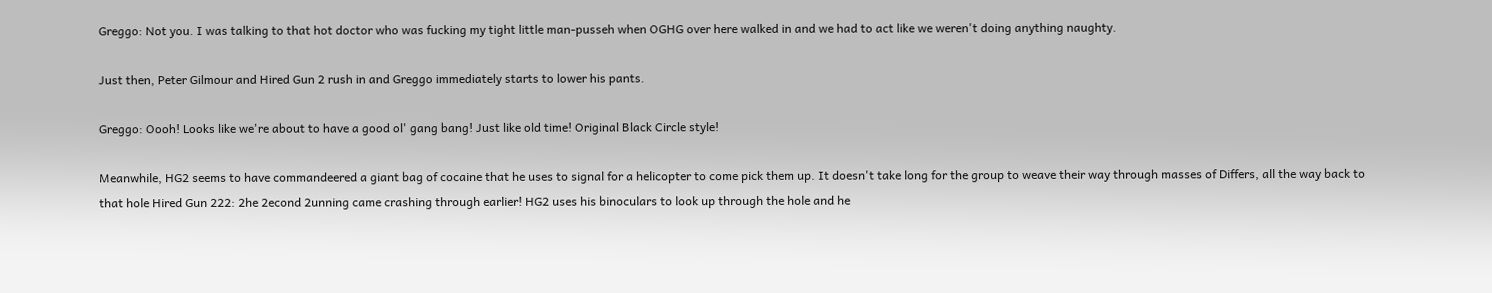Greggo: Not you. I was talking to that hot doctor who was fucking my tight little man-pusseh when OGHG over here walked in and we had to act like we weren't doing anything naughty.

Just then, Peter Gilmour and Hired Gun 2 rush in and Greggo immediately starts to lower his pants.

Greggo: Oooh! Looks like we're about to have a good ol' gang bang! Just like old time! Original Black Circle style!

Meanwhile, HG2 seems to have commandeered a giant bag of cocaine that he uses to signal for a helicopter to come pick them up. It doesn't take long for the group to weave their way through masses of Differs, all the way back to that hole Hired Gun 222: 2he 2econd 2unning came crashing through earlier! HG2 uses his binoculars to look up through the hole and he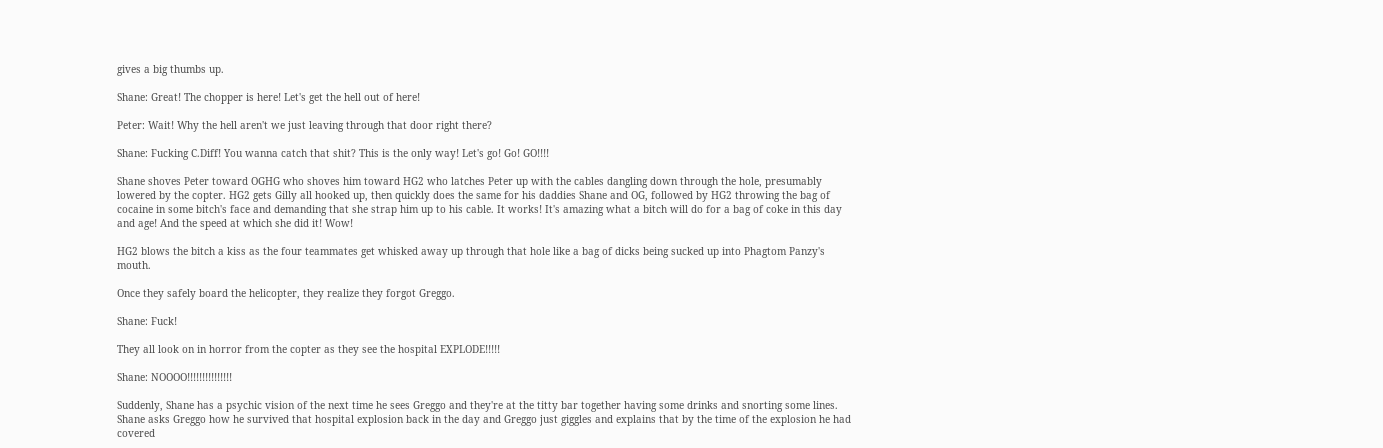gives a big thumbs up.

Shane: Great! The chopper is here! Let's get the hell out of here!

Peter: Wait! Why the hell aren't we just leaving through that door right there?

Shane: Fucking C.Diff! You wanna catch that shit? This is the only way! Let's go! Go! GO!!!!

Shane shoves Peter toward OGHG who shoves him toward HG2 who latches Peter up with the cables dangling down through the hole, presumably lowered by the copter. HG2 gets Gilly all hooked up, then quickly does the same for his daddies Shane and OG, followed by HG2 throwing the bag of cocaine in some bitch's face and demanding that she strap him up to his cable. It works! It's amazing what a bitch will do for a bag of coke in this day and age! And the speed at which she did it! Wow!

HG2 blows the bitch a kiss as the four teammates get whisked away up through that hole like a bag of dicks being sucked up into Phagtom Panzy's mouth.

Once they safely board the helicopter, they realize they forgot Greggo.

Shane: Fuck!

They all look on in horror from the copter as they see the hospital EXPLODE!!!!!

Shane: NOOOO!!!!!!!!!!!!!!!

Suddenly, Shane has a psychic vision of the next time he sees Greggo and they're at the titty bar together having some drinks and snorting some lines. Shane asks Greggo how he survived that hospital explosion back in the day and Greggo just giggles and explains that by the time of the explosion he had covered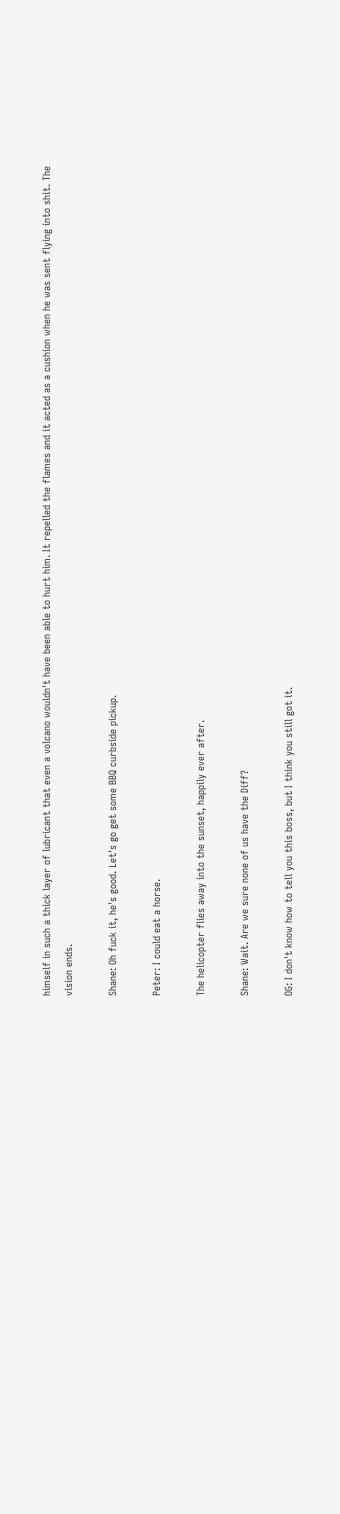himself in such a thick layer of lubricant that even a volcano wouldn't have been able to hurt him. It repelled the flames and it acted as a cushion when he was sent flying into shit. The vision ends.

Shane: Oh fuck it, he's good. Let's go get some BBQ curbside pickup.

Peter: I could eat a horse.

The helicopter flies away into the sunset, happily ever after.

Shane: Wait. Are we sure none of us have the Diff?

OG: I don't know how to tell you this boss, but I think you still got it.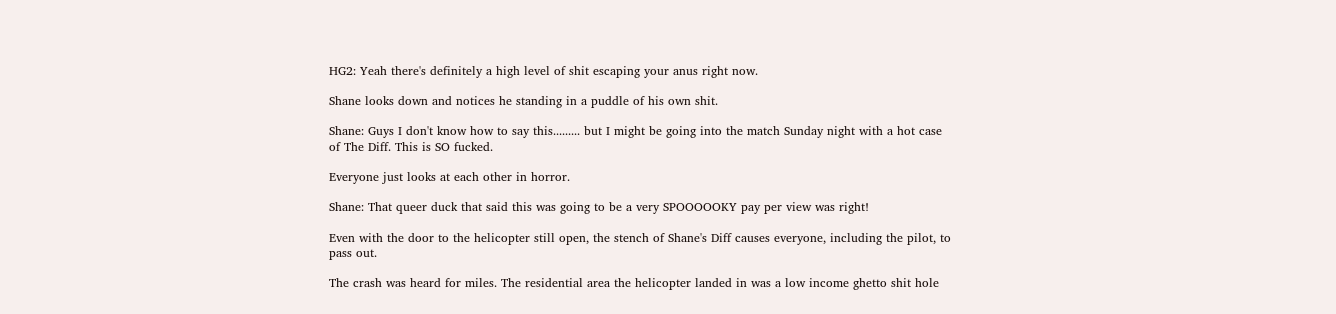HG2: Yeah there's definitely a high level of shit escaping your anus right now.

Shane looks down and notices he standing in a puddle of his own shit.

Shane: Guys I don't know how to say this......... but I might be going into the match Sunday night with a hot case of The Diff. This is SO fucked.

Everyone just looks at each other in horror.

Shane: That queer duck that said this was going to be a very SPOOOOOKY pay per view was right!

Even with the door to the helicopter still open, the stench of Shane's Diff causes everyone, including the pilot, to pass out.

The crash was heard for miles. The residential area the helicopter landed in was a low income ghetto shit hole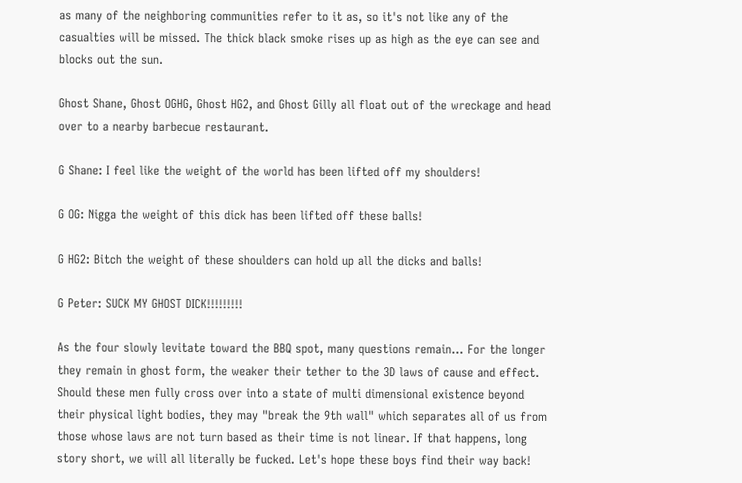as many of the neighboring communities refer to it as, so it's not like any of the casualties will be missed. The thick black smoke rises up as high as the eye can see and blocks out the sun.

Ghost Shane, Ghost OGHG, Ghost HG2, and Ghost Gilly all float out of the wreckage and head over to a nearby barbecue restaurant.

G Shane: I feel like the weight of the world has been lifted off my shoulders!

G OG: Nigga the weight of this dick has been lifted off these balls!

G HG2: Bitch the weight of these shoulders can hold up all the dicks and balls!

G Peter: SUCK MY GHOST DICK!!!!!!!!!

As the four slowly levitate toward the BBQ spot, many questions remain... For the longer they remain in ghost form, the weaker their tether to the 3D laws of cause and effect. Should these men fully cross over into a state of multi dimensional existence beyond their physical light bodies, they may "break the 9th wall" which separates all of us from those whose laws are not turn based as their time is not linear. If that happens, long story short, we will all literally be fucked. Let's hope these boys find their way back!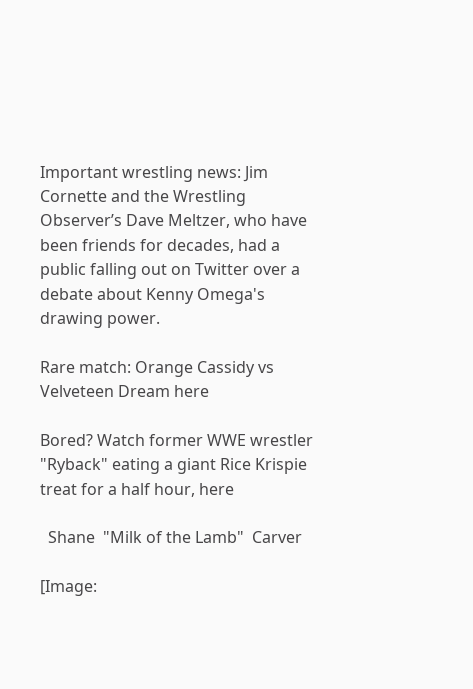Important wrestling news: Jim Cornette and the Wrestling Observer’s Dave Meltzer, who have been friends for decades, had a public falling out on Twitter over a debate about Kenny Omega's drawing power.

Rare match: Orange Cassidy vs Velveteen Dream here

Bored? Watch former WWE wrestler "Ryback" eating a giant Rice Krispie treat for a half hour, here

  Shane  "Milk of the Lamb"  Carver

[Image: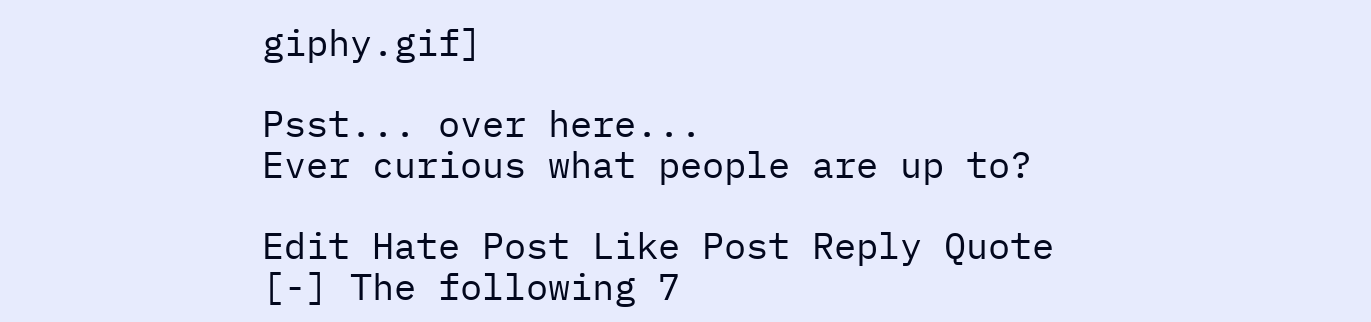giphy.gif]

Psst... over here...
Ever curious what people are up to?

Edit Hate Post Like Post Reply Quote
[-] The following 7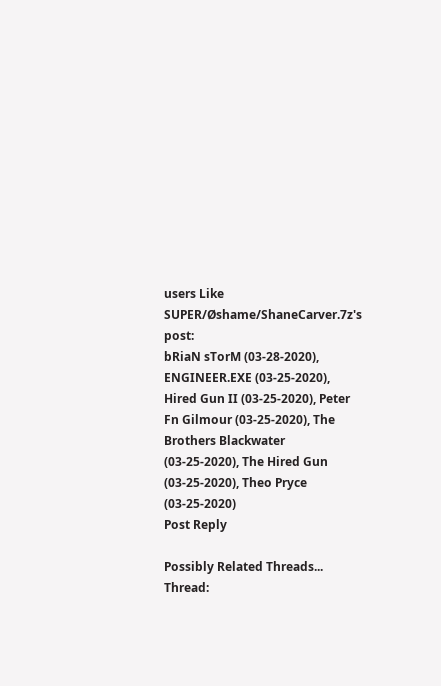users Like SUPER/Øshame/ShaneCarver.7z's post:
bRiaN sTorM (03-28-2020), ENGINEER.EXE (03-25-2020), Hired Gun II (03-25-2020), Peter Fn Gilmour (03-25-2020), The Brothers Blackwater (03-25-2020), The Hired Gun (03-25-2020), Theo Pryce (03-25-2020)
Post Reply

Possibly Related Threads...
Thread: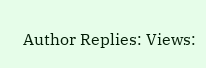Author Replies: Views: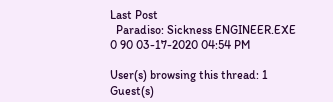Last Post
  Paradiso: Sickness ENGINEER.EXE 0 90 03-17-2020 04:54 PM

User(s) browsing this thread: 1 Guest(s)